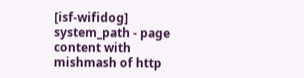[isf-wifidog] system_path - page content with mishmash of http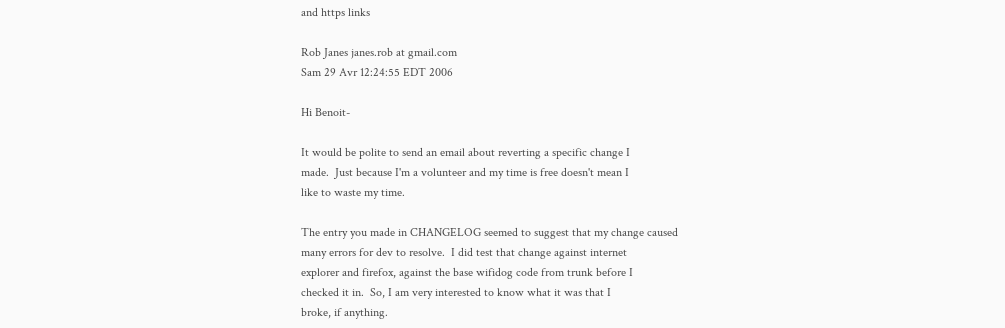and https links

Rob Janes janes.rob at gmail.com
Sam 29 Avr 12:24:55 EDT 2006

Hi Benoit-

It would be polite to send an email about reverting a specific change I
made.  Just because I'm a volunteer and my time is free doesn't mean I
like to waste my time.

The entry you made in CHANGELOG seemed to suggest that my change caused
many errors for dev to resolve.  I did test that change against internet
explorer and firefox, against the base wifidog code from trunk before I
checked it in.  So, I am very interested to know what it was that I
broke, if anything.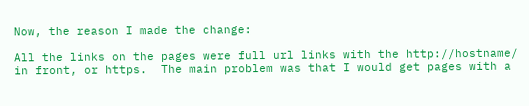Now, the reason I made the change:

All the links on the pages were full url links with the http://hostname/
in front, or https.  The main problem was that I would get pages with a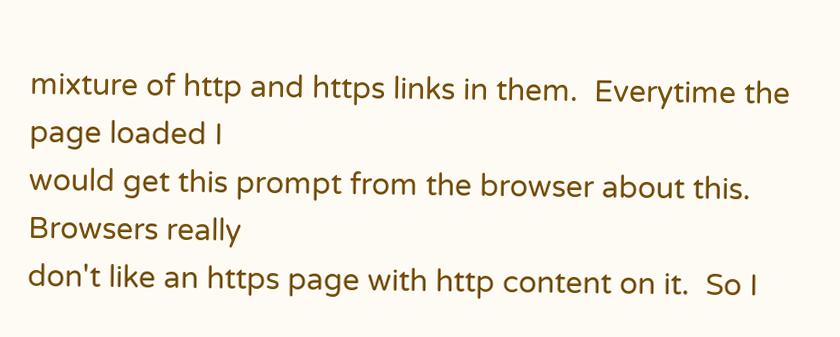mixture of http and https links in them.  Everytime the page loaded I
would get this prompt from the browser about this.  Browsers really
don't like an https page with http content on it.  So I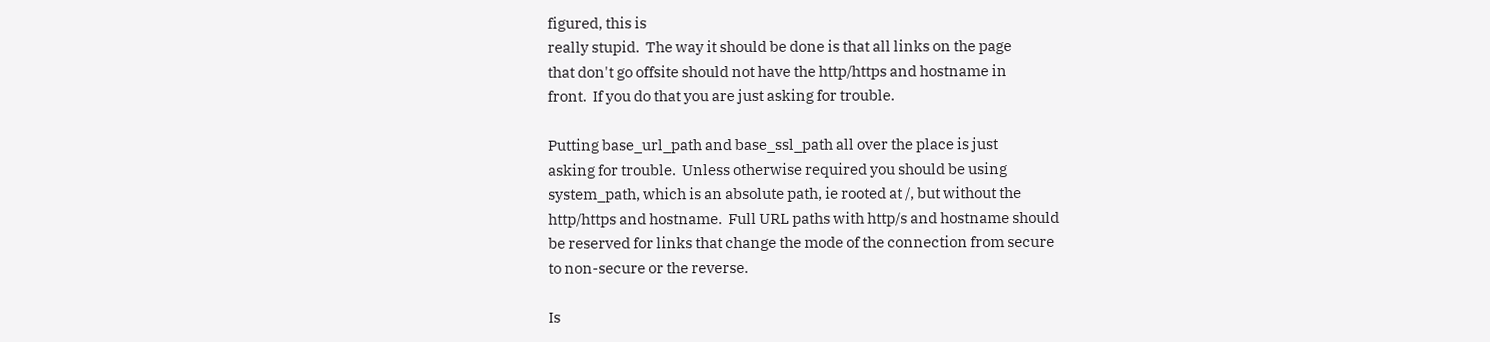figured, this is
really stupid.  The way it should be done is that all links on the page
that don't go offsite should not have the http/https and hostname in
front.  If you do that you are just asking for trouble.

Putting base_url_path and base_ssl_path all over the place is just
asking for trouble.  Unless otherwise required you should be using
system_path, which is an absolute path, ie rooted at /, but without the
http/https and hostname.  Full URL paths with http/s and hostname should
be reserved for links that change the mode of the connection from secure
to non-secure or the reverse.

Is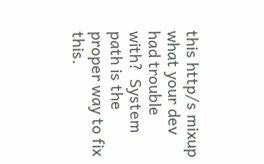this http/s mixup what your dev had trouble with?  System path is the
proper way to fix this.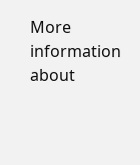More information about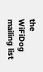the WiFiDog mailing list